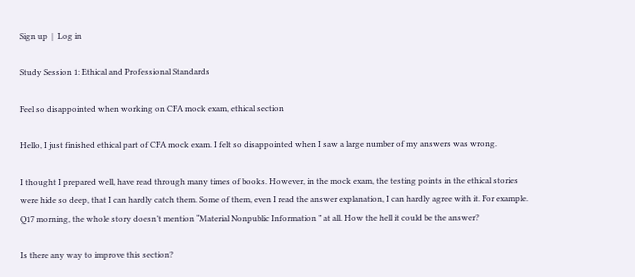Sign up  |  Log in

Study Session 1: Ethical and Professional Standards

Feel so disappointed when working on CFA mock exam, ethical section

Hello, I just finished ethical part of CFA mock exam. I felt so disappointed when I saw a large number of my answers was wrong.

I thought I prepared well, have read through many times of books. However, in the mock exam, the testing points in the ethical stories were hide so deep, that I can hardly catch them. Some of them, even I read the answer explanation, I can hardly agree with it. For example. Q17 morning, the whole story doesn’t mention “Material Nonpublic Information ” at all. How the hell it could be the answer?

Is there any way to improve this section?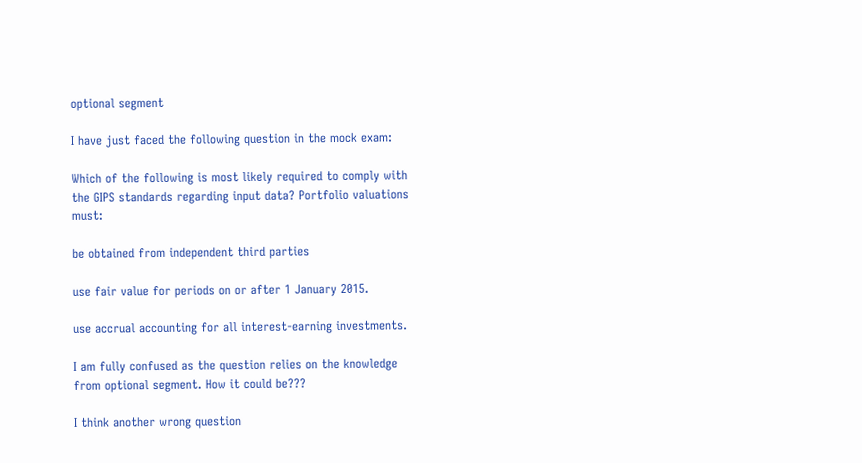optional segment

I have just faced the following question in the mock exam:

Which of the following is most likely required to comply with the GIPS standards regarding input data? Portfolio valuations must:

be obtained from independent third parties

use fair value for periods on or after 1 January 2015.

use accrual accounting for all interest-earning investments.

I am fully confused as the question relies on the knowledge from optional segment. How it could be???

I think another wrong question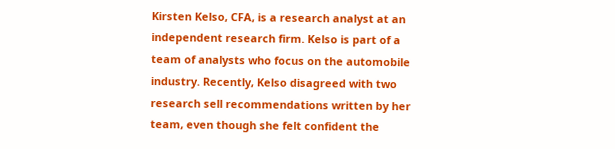Kirsten Kelso, CFA, is a research analyst at an independent research firm. Kelso is part of a team of analysts who focus on the automobile industry. Recently, Kelso disagreed with two research sell recommendations written by her team, even though she felt confident the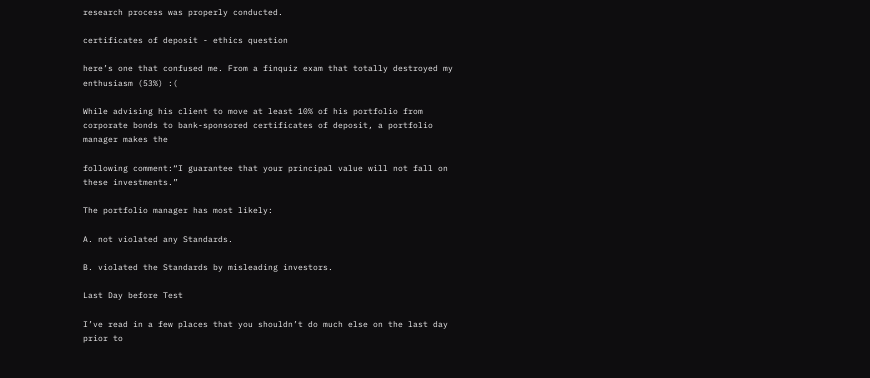research process was properly conducted.

certificates of deposit - ethics question

here’s one that confused me. From a finquiz exam that totally destroyed my enthusiasm (53%) :(

While advising his client to move at least 10% of his portfolio from corporate bonds to bank-sponsored certificates of deposit, a portfolio manager makes the

following comment:“I guarantee that your principal value will not fall on these investments.”

The portfolio manager has most likely:

A. not violated any Standards.

B. violated the Standards by misleading investors.

Last Day before Test

I’ve read in a few places that you shouldn’t do much else on the last day prior to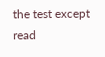the test except read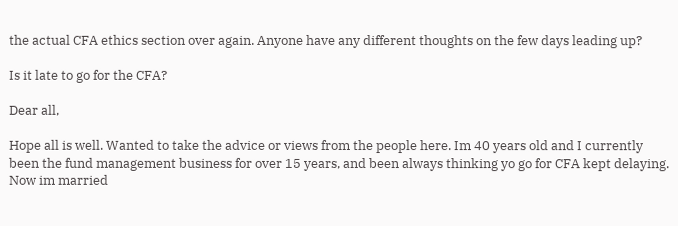the actual CFA ethics section over again. Anyone have any different thoughts on the few days leading up?

Is it late to go for the CFA?

Dear all,

Hope all is well. Wanted to take the advice or views from the people here. Im 40 years old and I currently  been the fund management business for over 15 years, and been always thinking yo go for CFA kept delaying. Now im married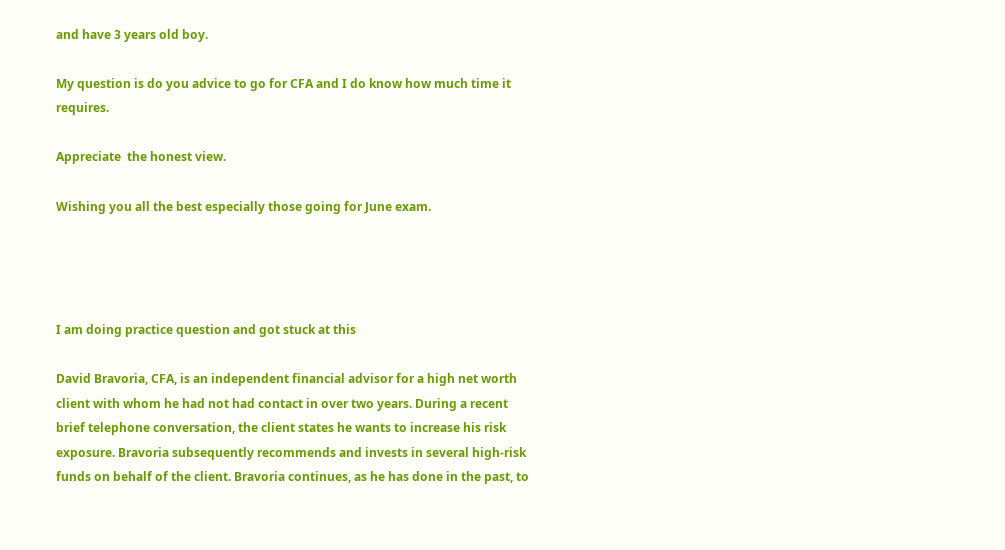and have 3 years old boy.

My question is do you advice to go for CFA and I do know how much time it requires.

Appreciate  the honest view.

Wishing you all the best especially those going for June exam.




I am doing practice question and got stuck at this

David Bravoria, CFA, is an independent financial advisor for a high net worth client with whom he had not had contact in over two years. During a recent brief telephone conversation, the client states he wants to increase his risk exposure. Bravoria subsequently recommends and invests in several high-risk funds on behalf of the client. Bravoria continues, as he has done in the past, to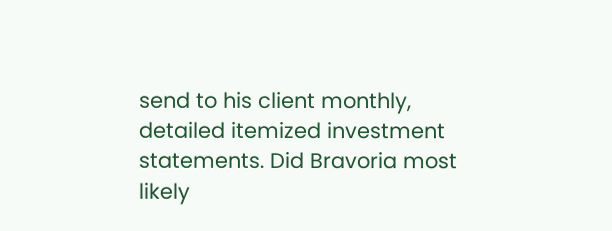send to his client monthly, detailed itemized investment statements. Did Bravoria most likely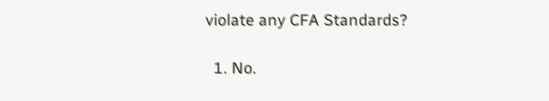violate any CFA Standards?

  1. No.